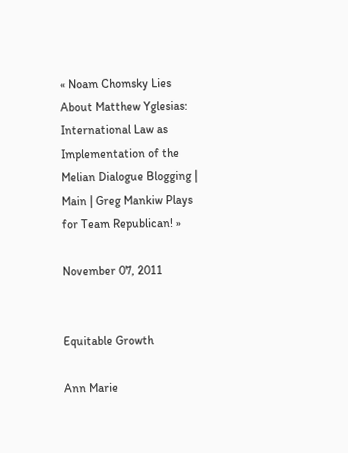« Noam Chomsky Lies About Matthew Yglesias: International Law as Implementation of the Melian Dialogue Blogging | Main | Greg Mankiw Plays for Team Republican! »

November 07, 2011


Equitable Growth

Ann Marie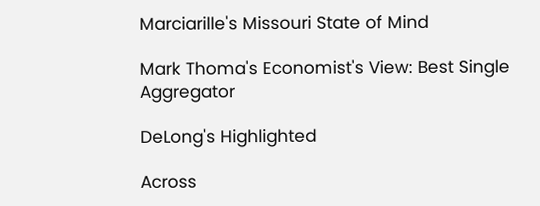Marciarille's Missouri State of Mind

Mark Thoma's Economist's View: Best Single Aggregator

DeLong's Highlighted

Across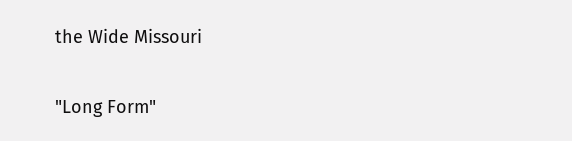the Wide Missouri

"Long Form"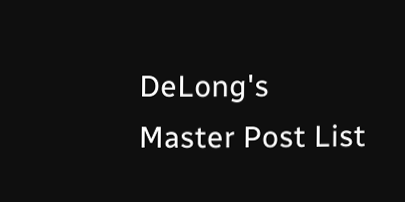DeLong's Master Post List